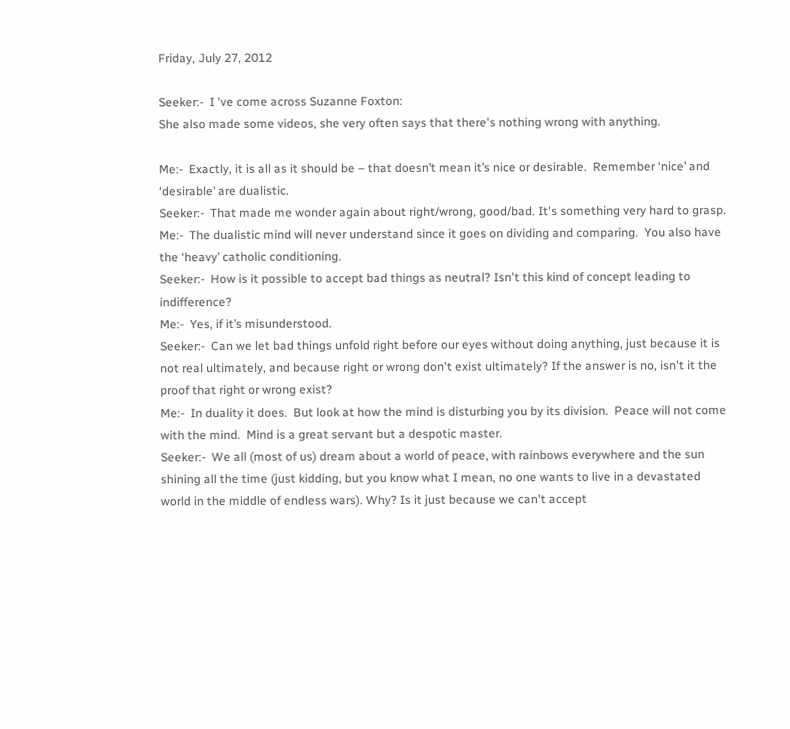Friday, July 27, 2012

Seeker:-  I 've come across Suzanne Foxton:
She also made some videos, she very often says that there's nothing wrong with anything.

Me:-  Exactly, it is all as it should be – that doesn’t mean it’s nice or desirable.  Remember ‘nice’ and ‘desirable’ are dualistic.
Seeker:-  That made me wonder again about right/wrong, good/bad. It's something very hard to grasp.
Me:-  The dualistic mind will never understand since it goes on dividing and comparing.  You also have the ‘heavy’ catholic conditioning.
Seeker:-  How is it possible to accept bad things as neutral? Isn't this kind of concept leading to indifference?
Me:-  Yes, if it’s misunderstood.
Seeker:-  Can we let bad things unfold right before our eyes without doing anything, just because it is not real ultimately, and because right or wrong don't exist ultimately? If the answer is no, isn't it the proof that right or wrong exist?
Me:-  In duality it does.  But look at how the mind is disturbing you by its division.  Peace will not come with the mind.  Mind is a great servant but a despotic master.
Seeker:-  We all (most of us) dream about a world of peace, with rainbows everywhere and the sun shining all the time (just kidding, but you know what I mean, no one wants to live in a devastated world in the middle of endless wars). Why? Is it just because we can't accept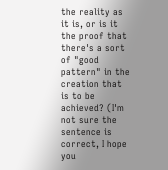the reality as it is, or is it the proof that there's a sort of "good pattern" in the creation that is to be achieved? (I'm not sure the sentence is correct, I hope you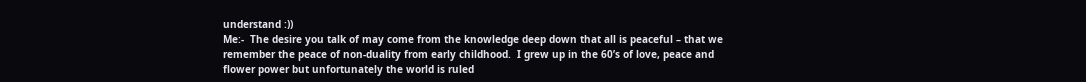understand :))
Me:-  The desire you talk of may come from the knowledge deep down that all is peaceful – that we remember the peace of non-duality from early childhood.  I grew up in the 60’s of love, peace and flower power but unfortunately the world is ruled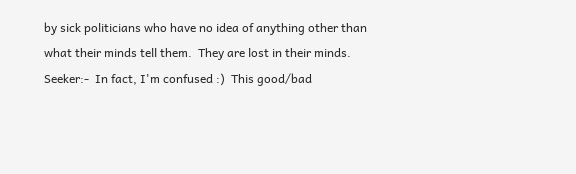by sick politicians who have no idea of anything other than what their minds tell them.  They are lost in their minds.
Seeker:-  In fact, I'm confused :)  This good/bad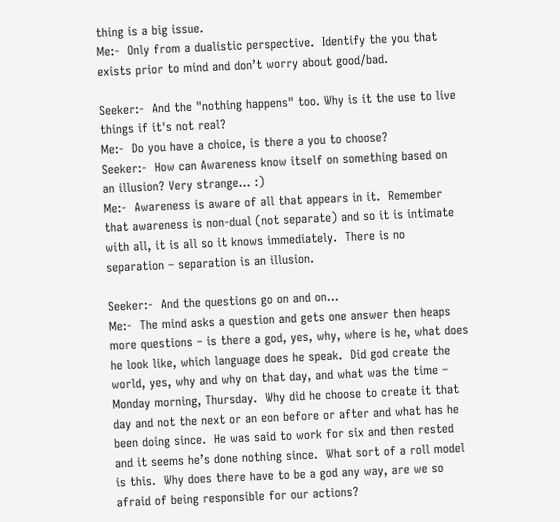thing is a big issue.
Me:-  Only from a dualistic perspective.  Identify the you that exists prior to mind and don’t worry about good/bad.

Seeker:-  And the "nothing happens" too. Why is it the use to live things if it's not real?
Me:-  Do you have a choice, is there a you to choose?
Seeker:-  How can Awareness know itself on something based on an illusion? Very strange... :)
Me:-  Awareness is aware of all that appears in it.  Remember that awareness is non-dual (not separate) and so it is intimate with all, it is all so it knows immediately.  There is no separation – separation is an illusion.

Seeker:-  And the questions go on and on...
Me:-  The mind asks a question and gets one answer then heaps more questions – is there a god, yes, why, where is he, what does he look like, which language does he speak.  Did god create the world, yes, why and why on that day, and what was the time – Monday morning, Thursday.  Why did he choose to create it that day and not the next or an eon before or after and what has he been doing since.  He was said to work for six and then rested and it seems he’s done nothing since.  What sort of a roll model is this.  Why does there have to be a god any way, are we so afraid of being responsible for our actions?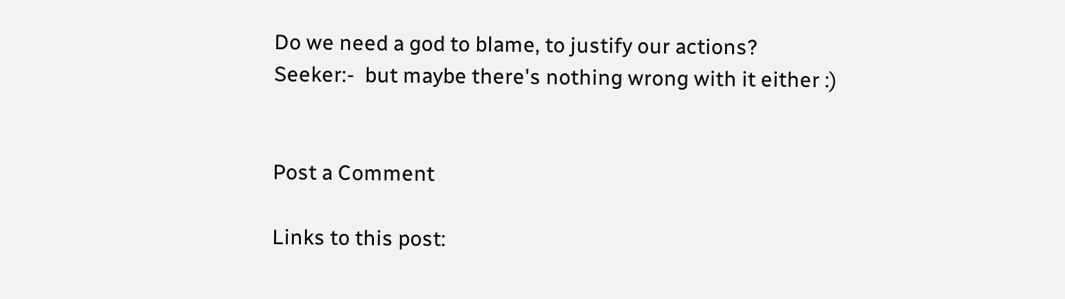Do we need a god to blame, to justify our actions?
Seeker:-  but maybe there's nothing wrong with it either :)


Post a Comment

Links to this post: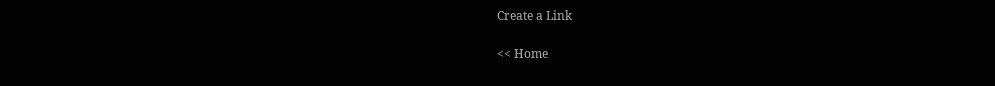Create a Link

<< Home